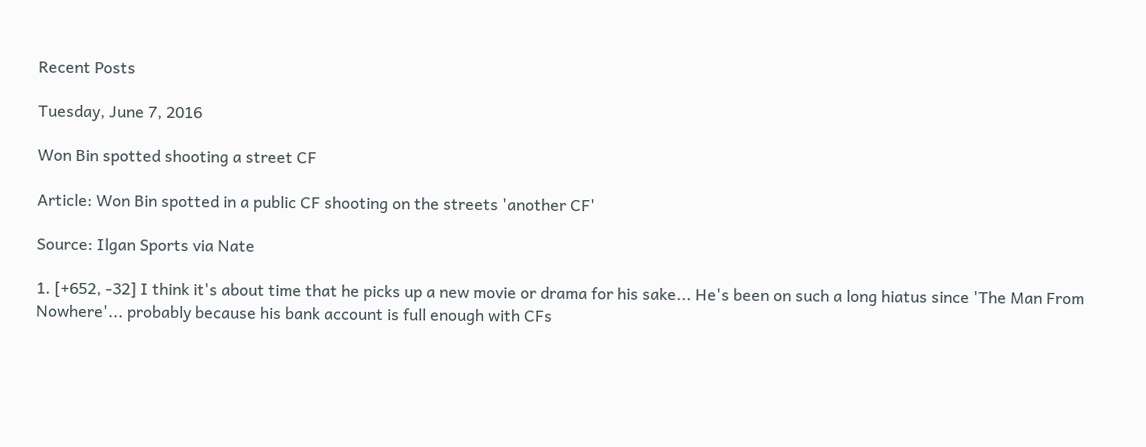Recent Posts

Tuesday, June 7, 2016

Won Bin spotted shooting a street CF

Article: Won Bin spotted in a public CF shooting on the streets 'another CF'

Source: Ilgan Sports via Nate

1. [+652, -32] I think it's about time that he picks up a new movie or drama for his sake... He's been on such a long hiatus since 'The Man From Nowhere'... probably because his bank account is full enough with CFs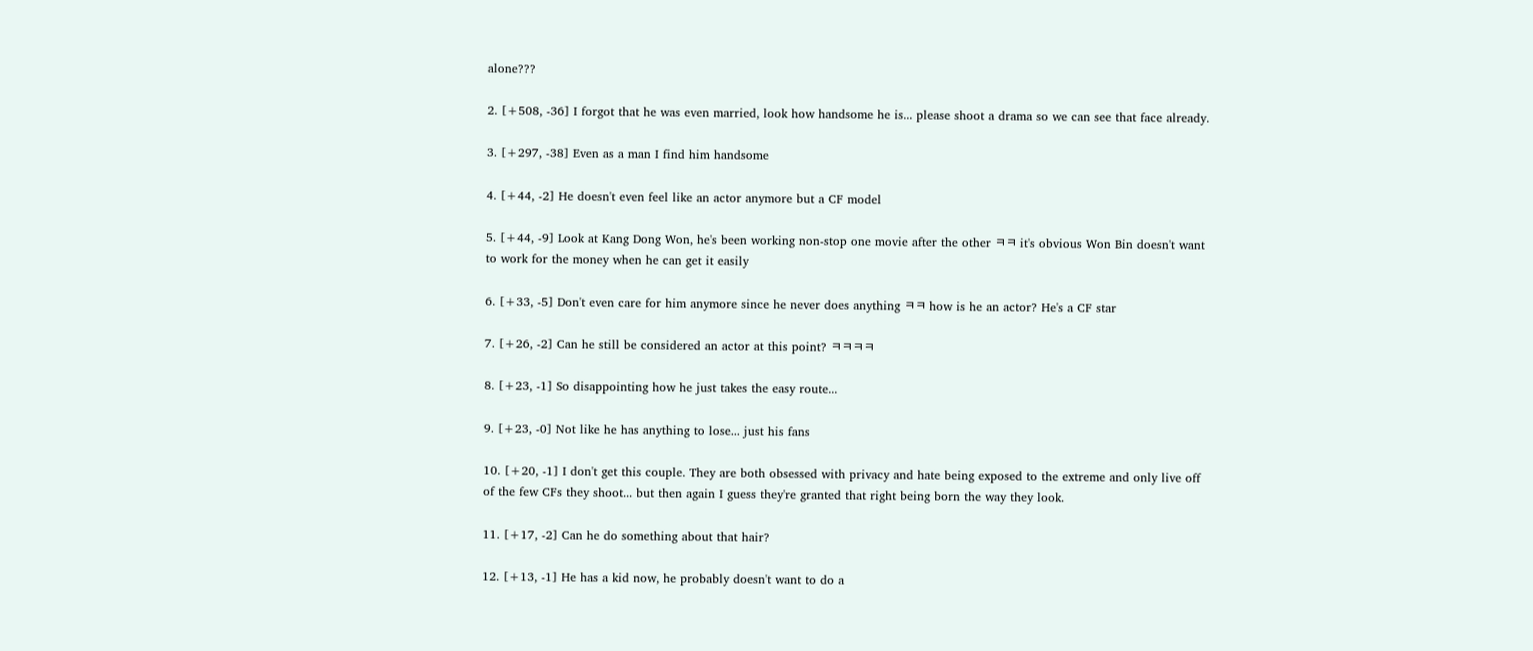alone???

2. [+508, -36] I forgot that he was even married, look how handsome he is... please shoot a drama so we can see that face already.

3. [+297, -38] Even as a man I find him handsome

4. [+44, -2] He doesn't even feel like an actor anymore but a CF model

5. [+44, -9] Look at Kang Dong Won, he's been working non-stop one movie after the other ㅋㅋ it's obvious Won Bin doesn't want to work for the money when he can get it easily

6. [+33, -5] Don't even care for him anymore since he never does anything ㅋㅋ how is he an actor? He's a CF star

7. [+26, -2] Can he still be considered an actor at this point? ㅋㅋㅋㅋ

8. [+23, -1] So disappointing how he just takes the easy route...

9. [+23, -0] Not like he has anything to lose... just his fans

10. [+20, -1] I don't get this couple. They are both obsessed with privacy and hate being exposed to the extreme and only live off of the few CFs they shoot... but then again I guess they're granted that right being born the way they look.

11. [+17, -2] Can he do something about that hair?

12. [+13, -1] He has a kid now, he probably doesn't want to do a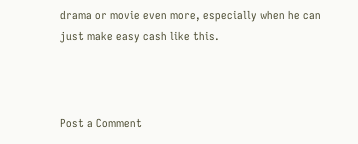drama or movie even more, especially when he can just make easy cash like this.



Post a Comment